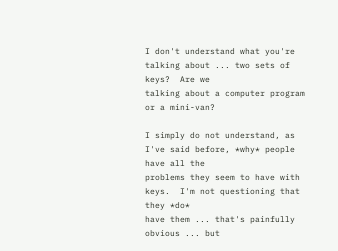I don't understand what you're talking about ... two sets of keys?  Are we
talking about a computer program or a mini-van?

I simply do not understand, as I've said before, *why* people have all the
problems they seem to have with keys.  I'm not questioning that they *do*
have them ... that's painfully obvious ... but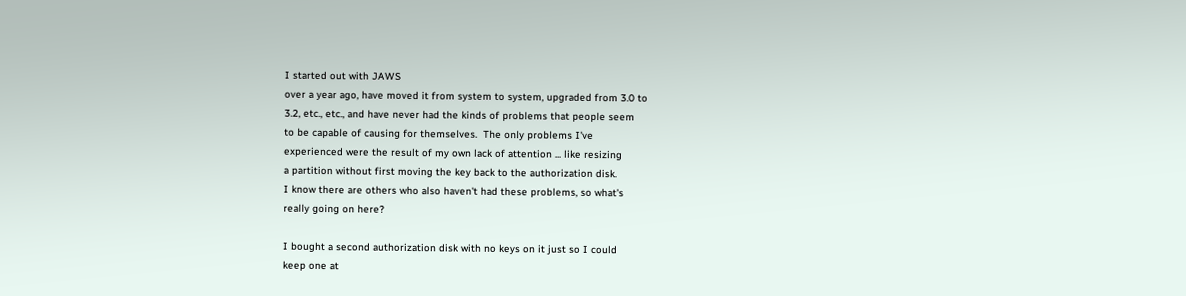I started out with JAWS
over a year ago, have moved it from system to system, upgraded from 3.0 to
3.2, etc., etc., and have never had the kinds of problems that people seem
to be capable of causing for themselves.  The only problems I've
experienced were the result of my own lack of attention ... like resizing
a partition without first moving the key back to the authorization disk.
I know there are others who also haven't had these problems, so what's
really going on here?

I bought a second authorization disk with no keys on it just so I could
keep one at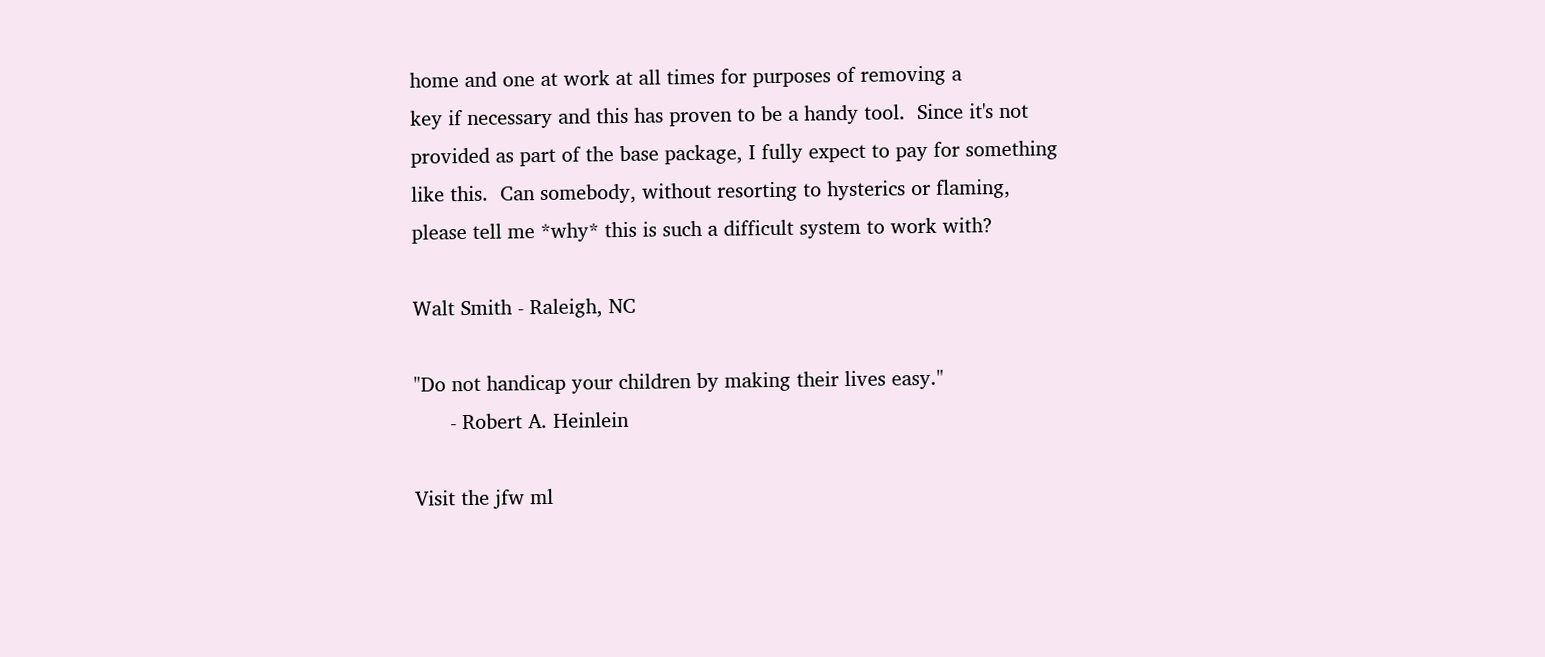home and one at work at all times for purposes of removing a
key if necessary and this has proven to be a handy tool.  Since it's not
provided as part of the base package, I fully expect to pay for something
like this.  Can somebody, without resorting to hysterics or flaming,
please tell me *why* this is such a difficult system to work with?

Walt Smith - Raleigh, NC

"Do not handicap your children by making their lives easy."
      - Robert A. Heinlein

Visit the jfw ml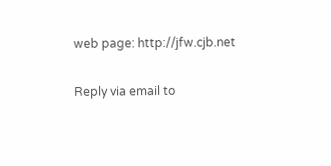web page: http://jfw.cjb.net

Reply via email to